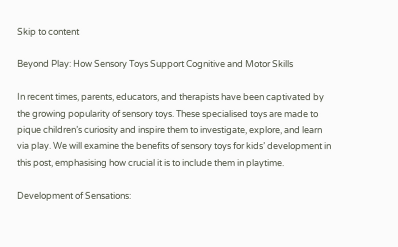Skip to content

Beyond Play: How Sensory Toys Support Cognitive and Motor Skills

In recent times, parents, educators, and therapists have been captivated by the growing popularity of sensory toys. These specialised toys are made to pique children’s curiosity and inspire them to investigate, explore, and learn via play. We will examine the benefits of sensory toys for kids’ development in this post, emphasising how crucial it is to include them in playtime.

Development of Sensations: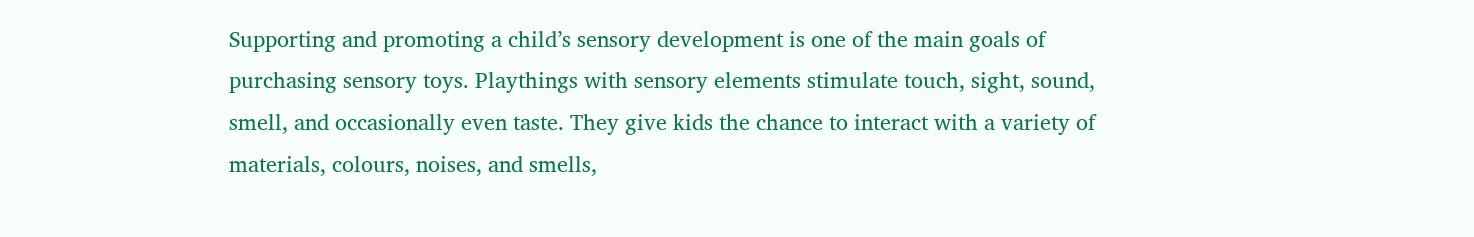Supporting and promoting a child’s sensory development is one of the main goals of purchasing sensory toys. Playthings with sensory elements stimulate touch, sight, sound, smell, and occasionally even taste. They give kids the chance to interact with a variety of materials, colours, noises, and smells,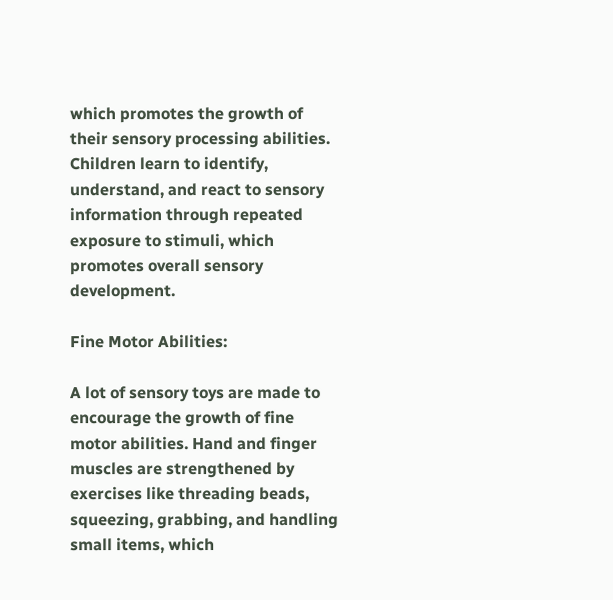which promotes the growth of their sensory processing abilities. Children learn to identify, understand, and react to sensory information through repeated exposure to stimuli, which promotes overall sensory development.

Fine Motor Abilities:

A lot of sensory toys are made to encourage the growth of fine motor abilities. Hand and finger muscles are strengthened by exercises like threading beads, squeezing, grabbing, and handling small items, which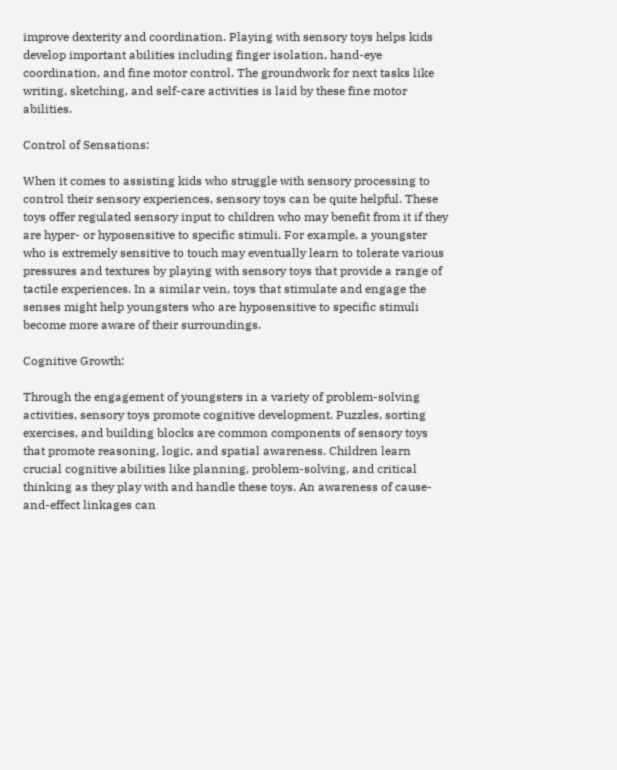improve dexterity and coordination. Playing with sensory toys helps kids develop important abilities including finger isolation, hand-eye coordination, and fine motor control. The groundwork for next tasks like writing, sketching, and self-care activities is laid by these fine motor abilities.

Control of Sensations:

When it comes to assisting kids who struggle with sensory processing to control their sensory experiences, sensory toys can be quite helpful. These toys offer regulated sensory input to children who may benefit from it if they are hyper- or hyposensitive to specific stimuli. For example, a youngster who is extremely sensitive to touch may eventually learn to tolerate various pressures and textures by playing with sensory toys that provide a range of tactile experiences. In a similar vein, toys that stimulate and engage the senses might help youngsters who are hyposensitive to specific stimuli become more aware of their surroundings.

Cognitive Growth:

Through the engagement of youngsters in a variety of problem-solving activities, sensory toys promote cognitive development. Puzzles, sorting exercises, and building blocks are common components of sensory toys that promote reasoning, logic, and spatial awareness. Children learn crucial cognitive abilities like planning, problem-solving, and critical thinking as they play with and handle these toys. An awareness of cause-and-effect linkages can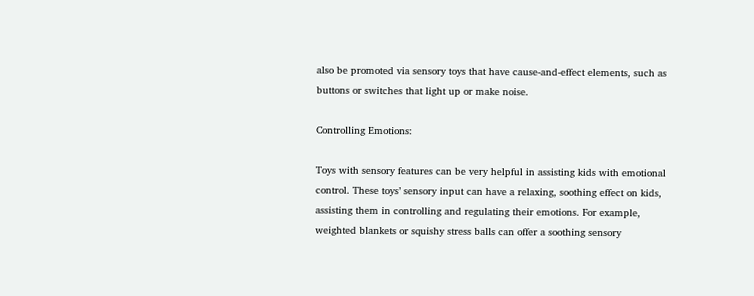also be promoted via sensory toys that have cause-and-effect elements, such as buttons or switches that light up or make noise.

Controlling Emotions:

Toys with sensory features can be very helpful in assisting kids with emotional control. These toys’ sensory input can have a relaxing, soothing effect on kids, assisting them in controlling and regulating their emotions. For example, weighted blankets or squishy stress balls can offer a soothing sensory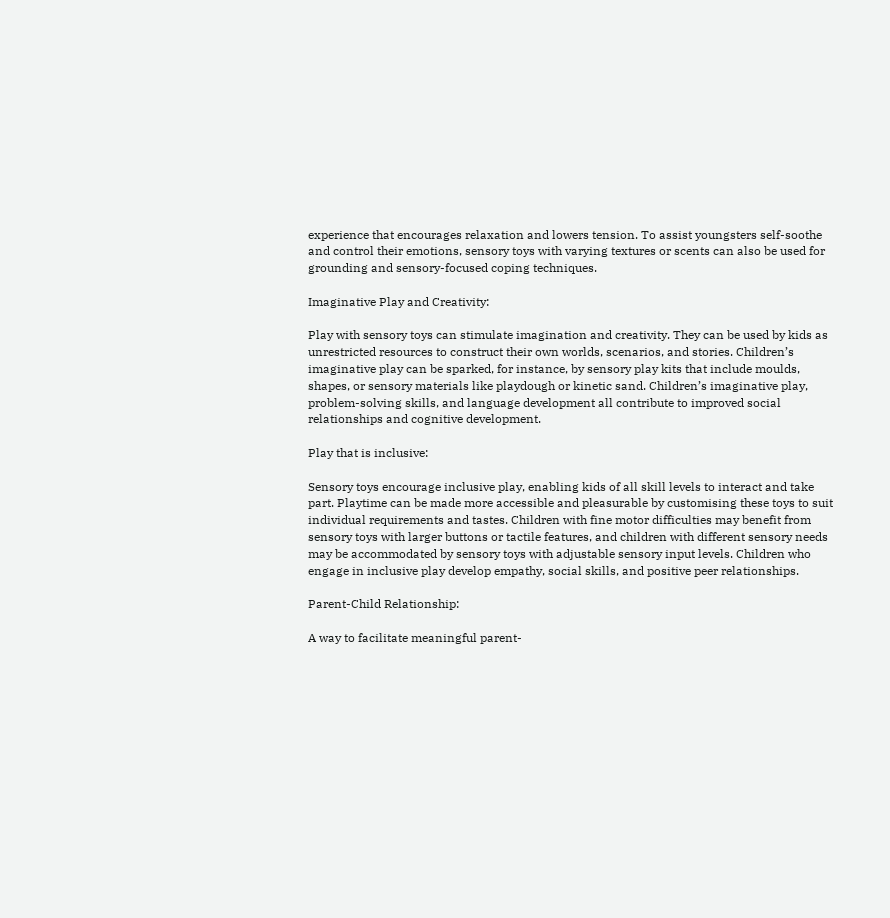experience that encourages relaxation and lowers tension. To assist youngsters self-soothe and control their emotions, sensory toys with varying textures or scents can also be used for grounding and sensory-focused coping techniques.

Imaginative Play and Creativity:

Play with sensory toys can stimulate imagination and creativity. They can be used by kids as unrestricted resources to construct their own worlds, scenarios, and stories. Children’s imaginative play can be sparked, for instance, by sensory play kits that include moulds, shapes, or sensory materials like playdough or kinetic sand. Children’s imaginative play, problem-solving skills, and language development all contribute to improved social relationships and cognitive development.

Play that is inclusive:

Sensory toys encourage inclusive play, enabling kids of all skill levels to interact and take part. Playtime can be made more accessible and pleasurable by customising these toys to suit individual requirements and tastes. Children with fine motor difficulties may benefit from sensory toys with larger buttons or tactile features, and children with different sensory needs may be accommodated by sensory toys with adjustable sensory input levels. Children who engage in inclusive play develop empathy, social skills, and positive peer relationships.

Parent-Child Relationship:

A way to facilitate meaningful parent-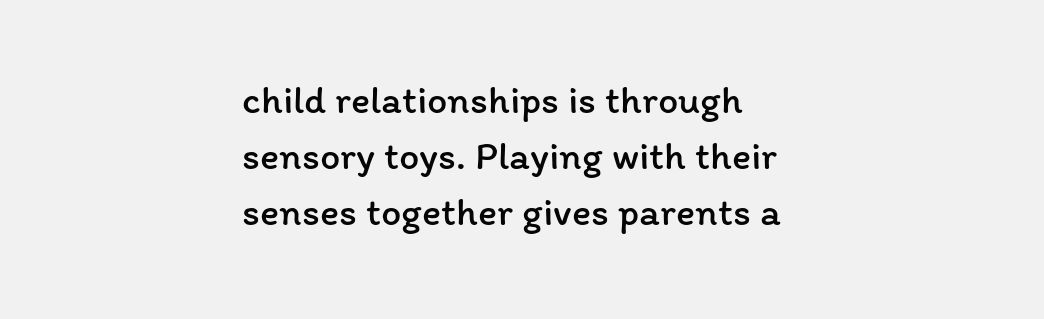child relationships is through sensory toys. Playing with their senses together gives parents a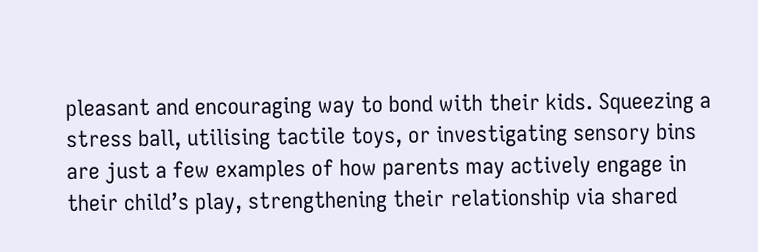pleasant and encouraging way to bond with their kids. Squeezing a stress ball, utilising tactile toys, or investigating sensory bins are just a few examples of how parents may actively engage in their child’s play, strengthening their relationship via shared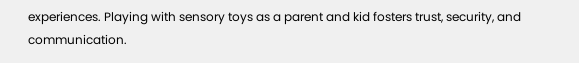experiences. Playing with sensory toys as a parent and kid fosters trust, security, and communication.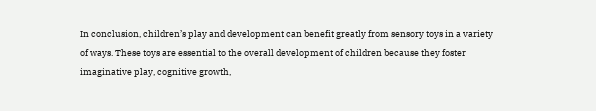In conclusion, children’s play and development can benefit greatly from sensory toys in a variety of ways. These toys are essential to the overall development of children because they foster imaginative play, cognitive growth,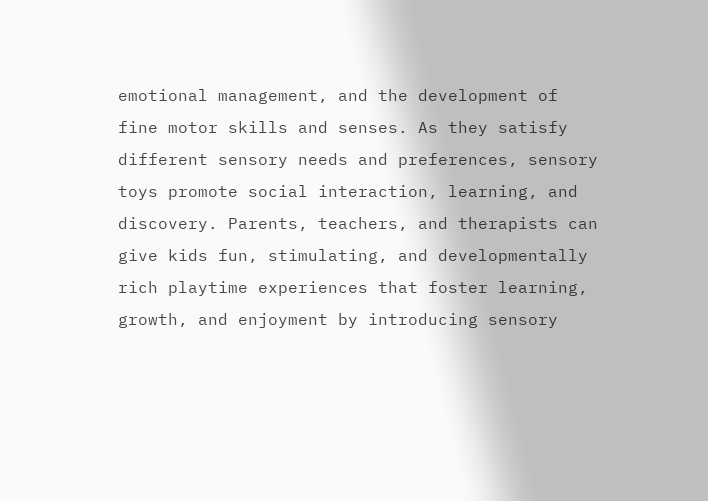emotional management, and the development of fine motor skills and senses. As they satisfy different sensory needs and preferences, sensory toys promote social interaction, learning, and discovery. Parents, teachers, and therapists can give kids fun, stimulating, and developmentally rich playtime experiences that foster learning, growth, and enjoyment by introducing sensory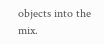objects into the mix.